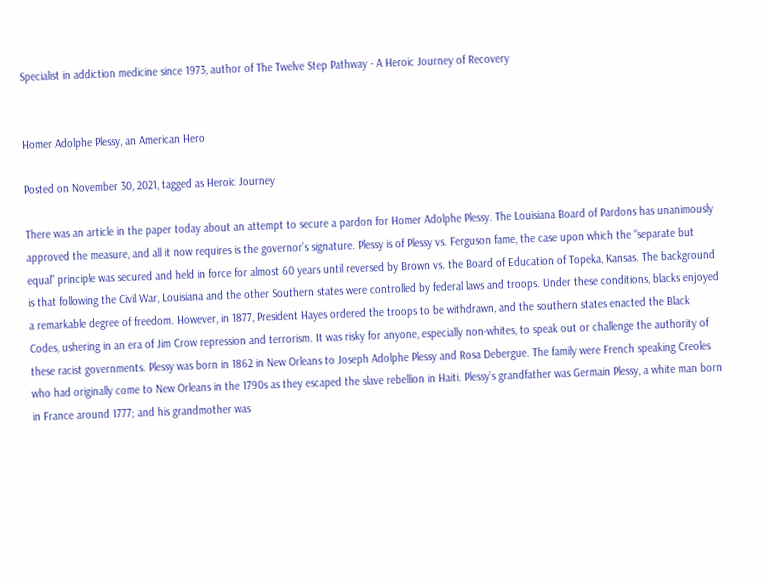Specialist in addiction medicine since 1973, author of The Twelve Step Pathway - A Heroic Journey of Recovery


Homer Adolphe Plessy, an American Hero

Posted on November 30, 2021, tagged as Heroic Journey

There was an article in the paper today about an attempt to secure a pardon for Homer Adolphe Plessy. The Louisiana Board of Pardons has unanimously approved the measure, and all it now requires is the governor’s signature. Plessy is of Plessy vs. Ferguson fame, the case upon which the “separate but equal” principle was secured and held in force for almost 60 years until reversed by Brown vs. the Board of Education of Topeka, Kansas. The background is that following the Civil War, Louisiana and the other Southern states were controlled by federal laws and troops. Under these conditions, blacks enjoyed a remarkable degree of freedom. However, in 1877, President Hayes ordered the troops to be withdrawn, and the southern states enacted the Black Codes, ushering in an era of Jim Crow repression and terrorism. It was risky for anyone, especially non-whites, to speak out or challenge the authority of these racist governments. Plessy was born in 1862 in New Orleans to Joseph Adolphe Plessy and Rosa Debergue. The family were French speaking Creoles who had originally come to New Orleans in the 1790s as they escaped the slave rebellion in Haiti. Plessy’s grandfather was Germain Plessy, a white man born in France around 1777; and his grandmother was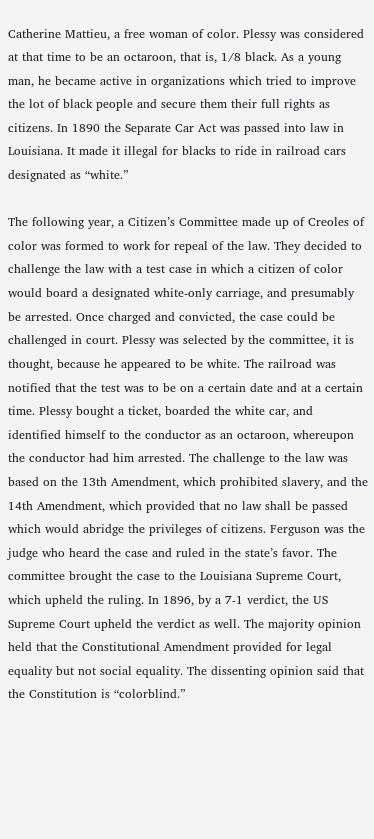Catherine Mattieu, a free woman of color. Plessy was considered at that time to be an octaroon, that is, 1/8 black. As a young man, he became active in organizations which tried to improve the lot of black people and secure them their full rights as citizens. In 1890 the Separate Car Act was passed into law in Louisiana. It made it illegal for blacks to ride in railroad cars designated as “white.”

The following year, a Citizen’s Committee made up of Creoles of color was formed to work for repeal of the law. They decided to challenge the law with a test case in which a citizen of color would board a designated white-only carriage, and presumably be arrested. Once charged and convicted, the case could be challenged in court. Plessy was selected by the committee, it is thought, because he appeared to be white. The railroad was notified that the test was to be on a certain date and at a certain time. Plessy bought a ticket, boarded the white car, and identified himself to the conductor as an octaroon, whereupon the conductor had him arrested. The challenge to the law was based on the 13th Amendment, which prohibited slavery, and the 14th Amendment, which provided that no law shall be passed which would abridge the privileges of citizens. Ferguson was the judge who heard the case and ruled in the state’s favor. The committee brought the case to the Louisiana Supreme Court, which upheld the ruling. In 1896, by a 7-1 verdict, the US Supreme Court upheld the verdict as well. The majority opinion held that the Constitutional Amendment provided for legal equality but not social equality. The dissenting opinion said that the Constitution is “colorblind.”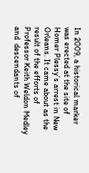In 2009, a historical marker was erected at the site of Homer Plessy’s arrest in New Orleans. It came about as the result of the efforts of Professor Keith Weldon Medley and  descendants of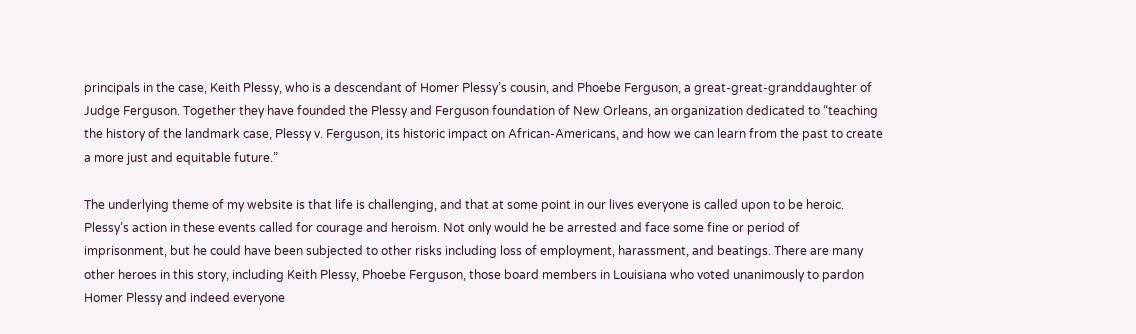principals in the case, Keith Plessy, who is a descendant of Homer Plessy’s cousin, and Phoebe Ferguson, a great-great-granddaughter of Judge Ferguson. Together they have founded the Plessy and Ferguson foundation of New Orleans, an organization dedicated to “teaching the history of the landmark case, Plessy v. Ferguson, its historic impact on African-Americans, and how we can learn from the past to create a more just and equitable future.”

The underlying theme of my website is that life is challenging, and that at some point in our lives everyone is called upon to be heroic.  Plessy’s action in these events called for courage and heroism. Not only would he be arrested and face some fine or period of imprisonment, but he could have been subjected to other risks including loss of employment, harassment, and beatings. There are many other heroes in this story, including Keith Plessy, Phoebe Ferguson, those board members in Louisiana who voted unanimously to pardon Homer Plessy and indeed everyone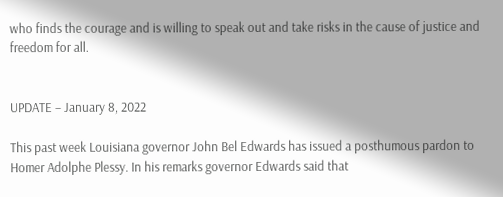who finds the courage and is willing to speak out and take risks in the cause of justice and freedom for all.


UPDATE – January 8, 2022

This past week Louisiana governor John Bel Edwards has issued a posthumous pardon to Homer Adolphe Plessy. In his remarks governor Edwards said that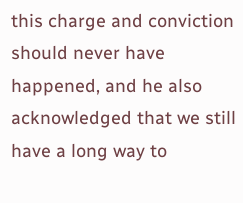this charge and conviction should never have happened, and he also acknowledged that we still have a long way to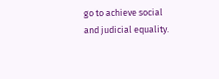go to achieve social and judicial equality.